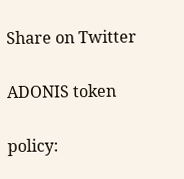Share on Twitter

ADONIS token

policy: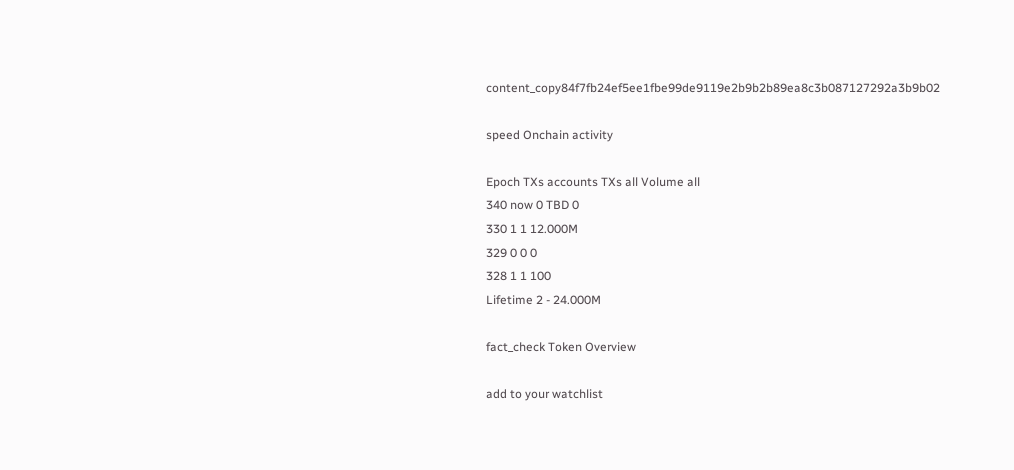content_copy84f7fb24ef5ee1fbe99de9119e2b9b2b89ea8c3b087127292a3b9b02

speed Onchain activity

Epoch TXs accounts TXs all Volume all
340 now 0 TBD 0
330 1 1 12.000M
329 0 0 0
328 1 1 100
Lifetime 2 - 24.000M

fact_check Token Overview

add to your watchlist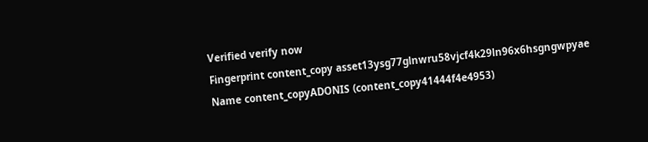Verified verify now
Fingerprint content_copy asset13ysg77glnwru58vjcf4k29ln96x6hsgngwpyae
Name content_copyADONIS (content_copy41444f4e4953)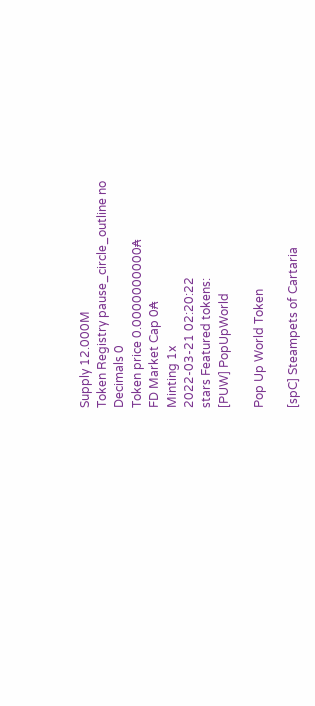Supply 12.000M
Token Registry pause_circle_outline no
Decimals 0
Token price 0.0000000000₳
FD Market Cap 0₳
Minting 1x
2022-03-21 02:20:22
stars Featured tokens:
[PUW] PopUpWorld

Pop Up World Token

[spC] Steampets of Cartaria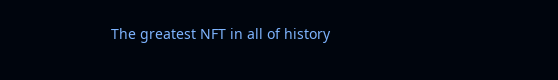The greatest NFT in all of history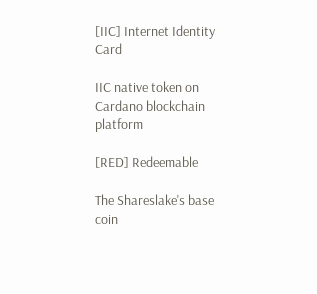[IIC] Internet Identity Card

IIC native token on Cardano blockchain platform

[RED] Redeemable

The Shareslake's base coin